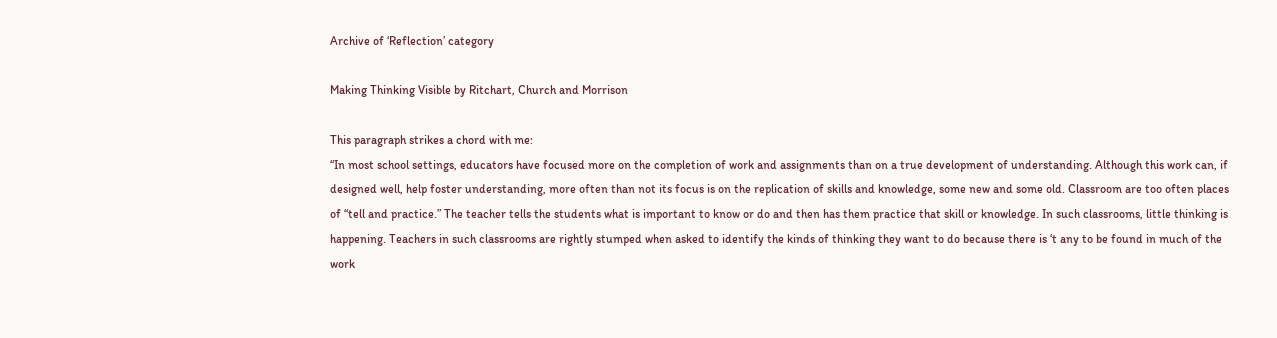Archive of ‘Reflection’ category

Making Thinking Visible by Ritchart, Church and Morrison

This paragraph strikes a chord with me:
“In most school settings, educators have focused more on the completion of work and assignments than on a true development of understanding. Although this work can, if designed well, help foster understanding, more often than not its focus is on the replication of skills and knowledge, some new and some old. Classroom are too often places of “tell and practice.” The teacher tells the students what is important to know or do and then has them practice that skill or knowledge. In such classrooms, little thinking is happening. Teachers in such classrooms are rightly stumped when asked to identify the kinds of thinking they want to do because there is ‘t any to be found in much of the work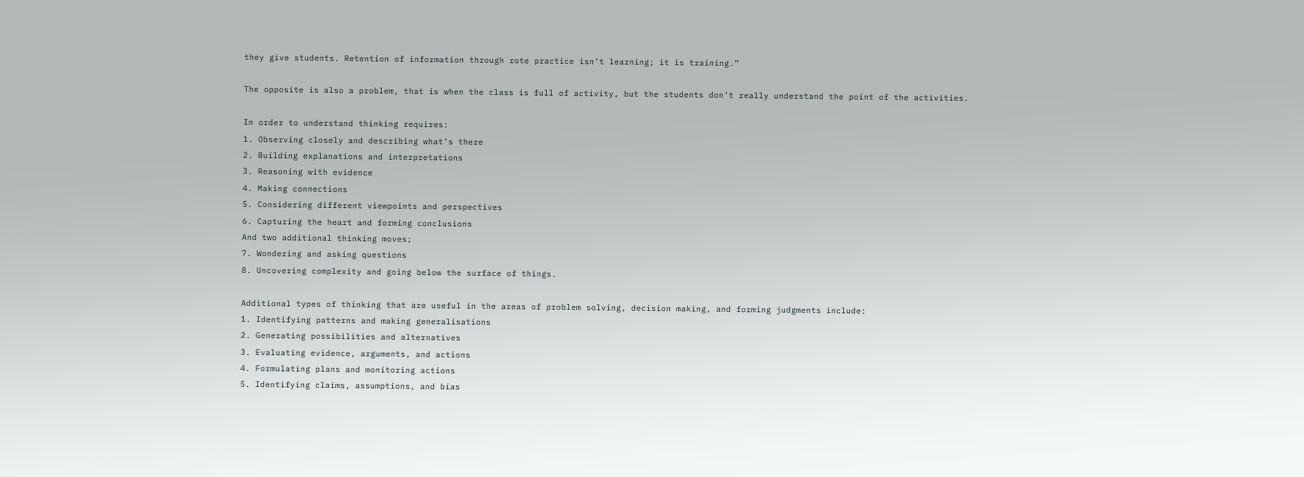they give students. Retention of information through rote practice isn’t learning; it is training.”

The opposite is also a problem, that is when the class is full of activity, but the students don’t really understand the point of the activities.

In order to understand thinking requires:
1. Observing closely and describing what’s there
2. Building explanations and interpretations
3. Reasoning with evidence
4. Making connections
5. Considering different viewpoints and perspectives
6. Capturing the heart and forming conclusions
And two additional thinking moves;
7. Wondering and asking questions
8. Uncovering complexity and going below the surface of things.

Additional types of thinking that are useful in the areas of problem solving, decision making, and forming judgments include:
1. Identifying patterns and making generalisations
2. Generating possibilities and alternatives
3. Evaluating evidence, arguments, and actions
4. Formulating plans and monitoring actions
5. Identifying claims, assumptions, and bias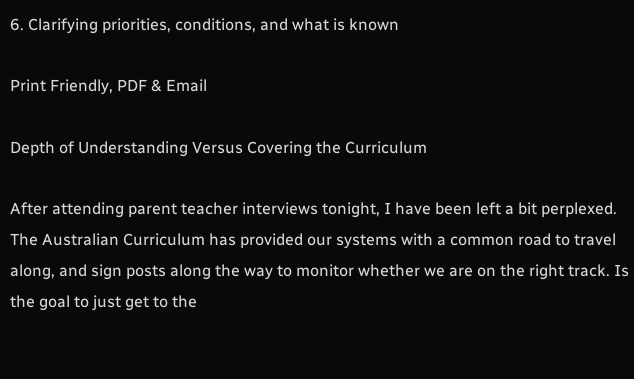6. Clarifying priorities, conditions, and what is known

Print Friendly, PDF & Email

Depth of Understanding Versus Covering the Curriculum

After attending parent teacher interviews tonight, I have been left a bit perplexed. The Australian Curriculum has provided our systems with a common road to travel along, and sign posts along the way to monitor whether we are on the right track. Is the goal to just get to the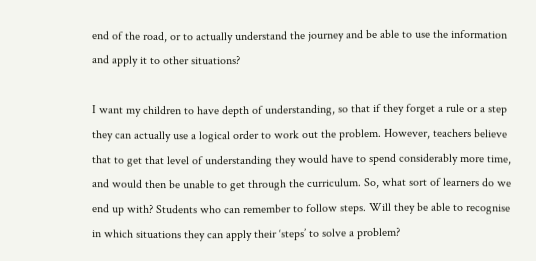end of the road, or to actually understand the journey and be able to use the information and apply it to other situations?

I want my children to have depth of understanding, so that if they forget a rule or a step they can actually use a logical order to work out the problem. However, teachers believe that to get that level of understanding they would have to spend considerably more time, and would then be unable to get through the curriculum. So, what sort of learners do we end up with? Students who can remember to follow steps. Will they be able to recognise in which situations they can apply their ‘steps’ to solve a problem?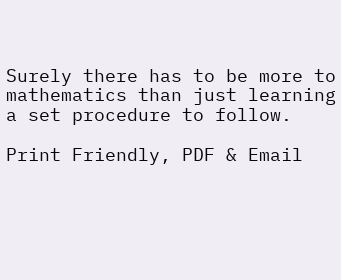Surely there has to be more to mathematics than just learning a set procedure to follow.

Print Friendly, PDF & Email